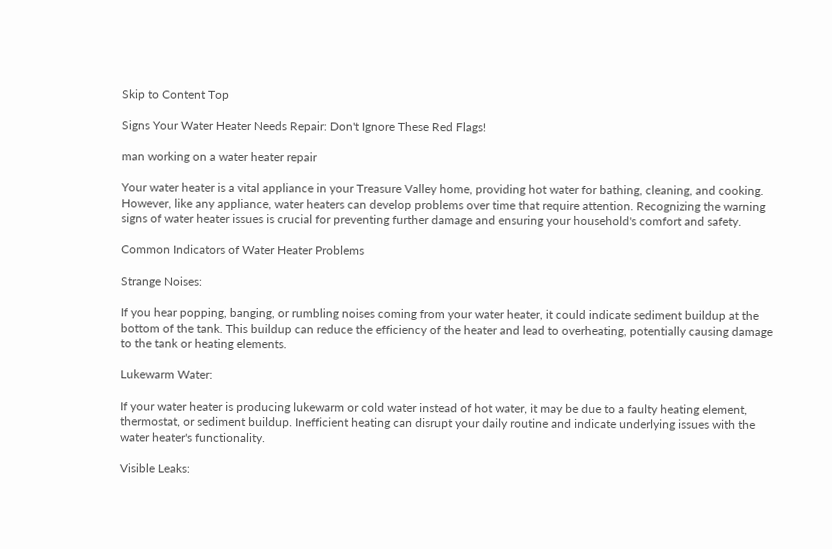Skip to Content Top

Signs Your Water Heater Needs Repair: Don't Ignore These Red Flags!

man working on a water heater repair

Your water heater is a vital appliance in your Treasure Valley home, providing hot water for bathing, cleaning, and cooking. However, like any appliance, water heaters can develop problems over time that require attention. Recognizing the warning signs of water heater issues is crucial for preventing further damage and ensuring your household's comfort and safety.

Common Indicators of Water Heater Problems

Strange Noises:

If you hear popping, banging, or rumbling noises coming from your water heater, it could indicate sediment buildup at the bottom of the tank. This buildup can reduce the efficiency of the heater and lead to overheating, potentially causing damage to the tank or heating elements.

Lukewarm Water:

If your water heater is producing lukewarm or cold water instead of hot water, it may be due to a faulty heating element, thermostat, or sediment buildup. Inefficient heating can disrupt your daily routine and indicate underlying issues with the water heater's functionality.

Visible Leaks: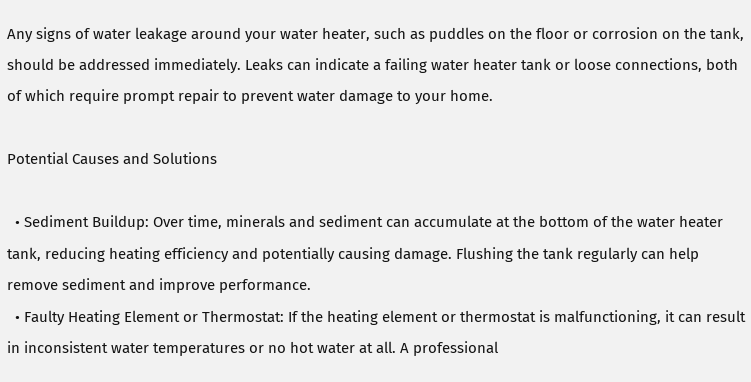Any signs of water leakage around your water heater, such as puddles on the floor or corrosion on the tank, should be addressed immediately. Leaks can indicate a failing water heater tank or loose connections, both of which require prompt repair to prevent water damage to your home.

Potential Causes and Solutions

  • Sediment Buildup: Over time, minerals and sediment can accumulate at the bottom of the water heater tank, reducing heating efficiency and potentially causing damage. Flushing the tank regularly can help remove sediment and improve performance.
  • Faulty Heating Element or Thermostat: If the heating element or thermostat is malfunctioning, it can result in inconsistent water temperatures or no hot water at all. A professional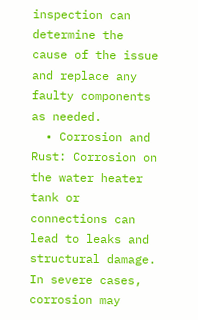inspection can determine the cause of the issue and replace any faulty components as needed.
  • Corrosion and Rust: Corrosion on the water heater tank or connections can lead to leaks and structural damage. In severe cases, corrosion may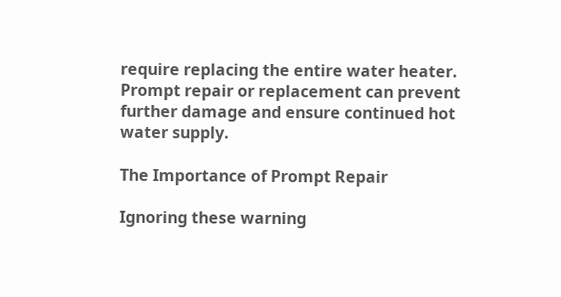require replacing the entire water heater. Prompt repair or replacement can prevent further damage and ensure continued hot water supply.

The Importance of Prompt Repair

Ignoring these warning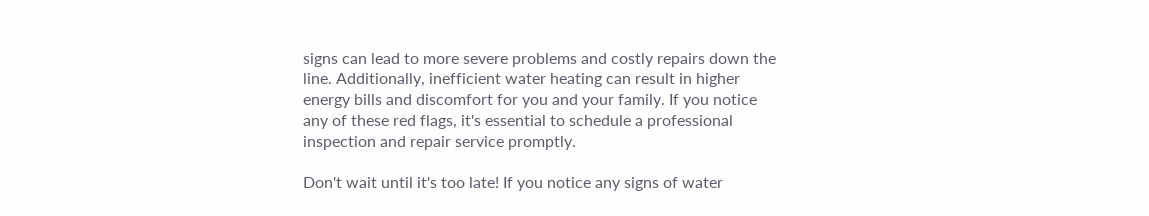signs can lead to more severe problems and costly repairs down the line. Additionally, inefficient water heating can result in higher energy bills and discomfort for you and your family. If you notice any of these red flags, it's essential to schedule a professional inspection and repair service promptly.

Don't wait until it's too late! If you notice any signs of water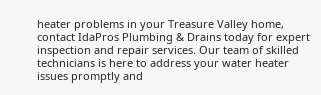heater problems in your Treasure Valley home, contact IdaPros Plumbing & Drains today for expert inspection and repair services. Our team of skilled technicians is here to address your water heater issues promptly and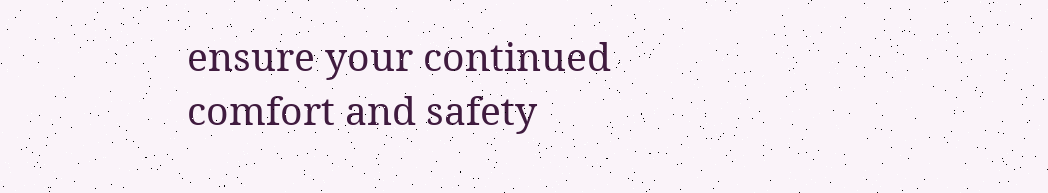ensure your continued comfort and safety